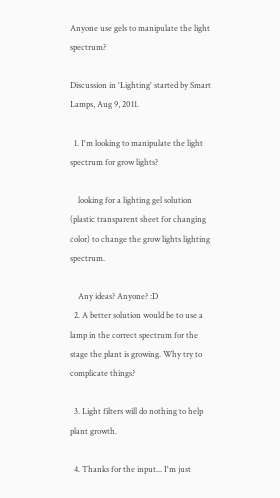Anyone use gels to manipulate the light spectrum?

Discussion in 'Lighting' started by Smart Lamps, Aug 9, 2011.

  1. I'm looking to manipulate the light spectrum for grow lights?

    looking for a lighting gel solution (plastic transparent sheet for changing color) to change the grow lights lighting spectrum.

    Any ideas? Anyone? :D
  2. A better solution would be to use a lamp in the correct spectrum for the stage the plant is growing. Why try to complicate things?

  3. Light filters will do nothing to help plant growth.

  4. Thanks for the input... I'm just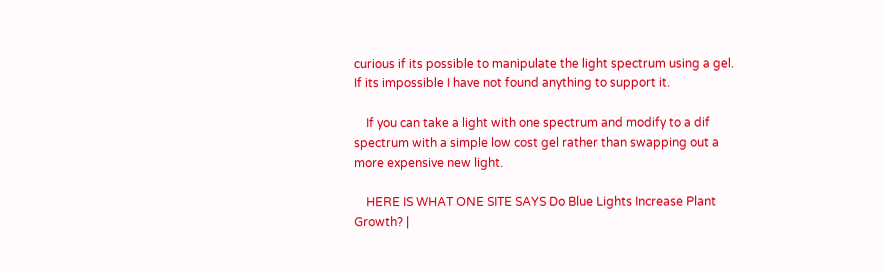curious if its possible to manipulate the light spectrum using a gel. If its impossible I have not found anything to support it.

    If you can take a light with one spectrum and modify to a dif spectrum with a simple low cost gel rather than swapping out a more expensive new light.

    HERE IS WHAT ONE SITE SAYS Do Blue Lights Increase Plant Growth? |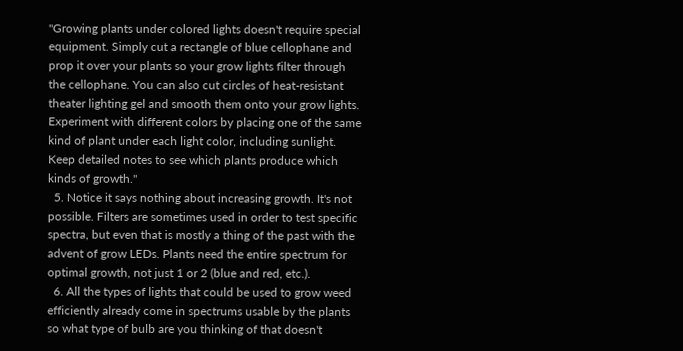"Growing plants under colored lights doesn't require special equipment. Simply cut a rectangle of blue cellophane and prop it over your plants so your grow lights filter through the cellophane. You can also cut circles of heat-resistant theater lighting gel and smooth them onto your grow lights. Experiment with different colors by placing one of the same kind of plant under each light color, including sunlight. Keep detailed notes to see which plants produce which kinds of growth."
  5. Notice it says nothing about increasing growth. It's not possible. Filters are sometimes used in order to test specific spectra, but even that is mostly a thing of the past with the advent of grow LEDs. Plants need the entire spectrum for optimal growth, not just 1 or 2 (blue and red, etc.).
  6. All the types of lights that could be used to grow weed efficiently already come in spectrums usable by the plants so what type of bulb are you thinking of that doesn't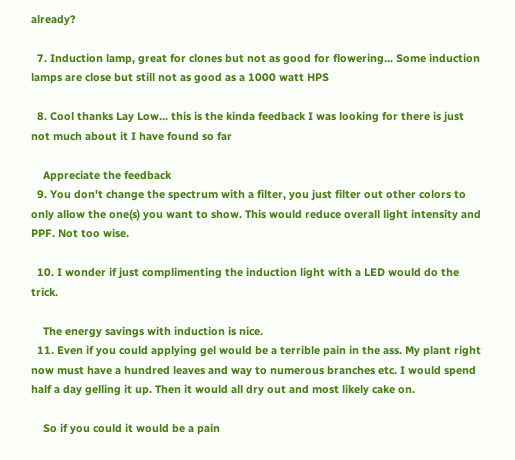already?

  7. Induction lamp, great for clones but not as good for flowering... Some induction lamps are close but still not as good as a 1000 watt HPS

  8. Cool thanks Lay Low... this is the kinda feedback I was looking for there is just not much about it I have found so far

    Appreciate the feedback
  9. You don't change the spectrum with a filter, you just filter out other colors to only allow the one(s) you want to show. This would reduce overall light intensity and PPF. Not too wise.

  10. I wonder if just complimenting the induction light with a LED would do the trick.

    The energy savings with induction is nice.
  11. Even if you could applying gel would be a terrible pain in the ass. My plant right now must have a hundred leaves and way to numerous branches etc. I would spend half a day gelling it up. Then it would all dry out and most likely cake on.

    So if you could it would be a pain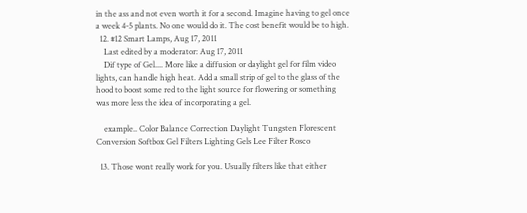in the ass and not even worth it for a second. Imagine having to gel once a week 4-5 plants. No one would do it. The cost benefit would be to high.
  12. #12 Smart Lamps, Aug 17, 2011
    Last edited by a moderator: Aug 17, 2011
    Dif type of Gel.... More like a diffusion or daylight gel for film video lights, can handle high heat. Add a small strip of gel to the glass of the hood to boost some red to the light source for flowering or something was more less the idea of incorporating a gel.

    example.. Color Balance Correction Daylight Tungsten Florescent Conversion Softbox Gel Filters Lighting Gels Lee Filter Rosco

  13. Those wont really work for you. Usually filters like that either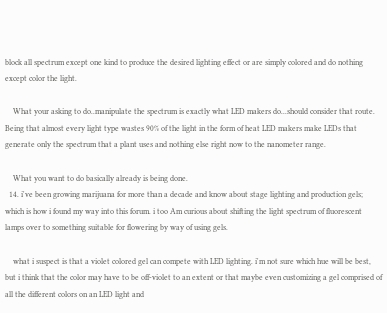block all spectrum except one kind to produce the desired lighting effect or are simply colored and do nothing except color the light.

    What your asking to do..manipulate the spectrum is exactly what LED makers do...should consider that route. Being that almost every light type wastes 90% of the light in the form of heat LED makers make LEDs that generate only the spectrum that a plant uses and nothing else right now to the nanometer range.

    What you want to do basically already is being done.
  14. i've been growing marijuana for more than a decade and know about stage lighting and production gels; which is how i found my way into this forum. i too Am curious about shifting the light spectrum of fluorescent lamps over to something suitable for flowering by way of using gels.

    what i suspect is that a violet colored gel can compete with LED lighting. i'm not sure which hue will be best, but i think that the color may have to be off-violet to an extent or that maybe even customizing a gel comprised of all the different colors on an LED light and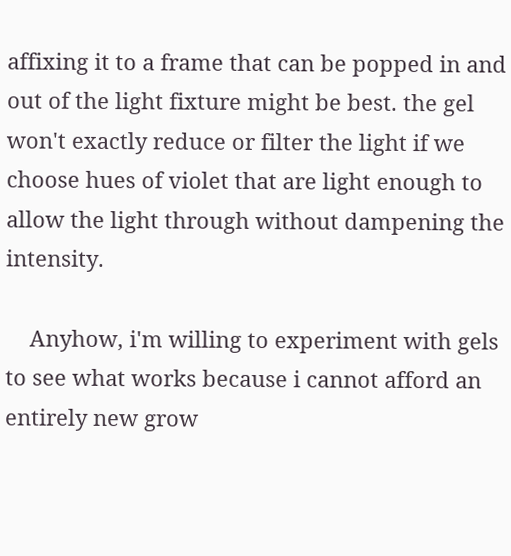affixing it to a frame that can be popped in and out of the light fixture might be best. the gel won't exactly reduce or filter the light if we choose hues of violet that are light enough to allow the light through without dampening the intensity.

    Anyhow, i'm willing to experiment with gels to see what works because i cannot afford an entirely new grow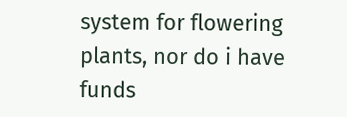system for flowering plants, nor do i have funds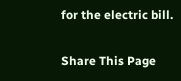for the electric bill.

Share This Page